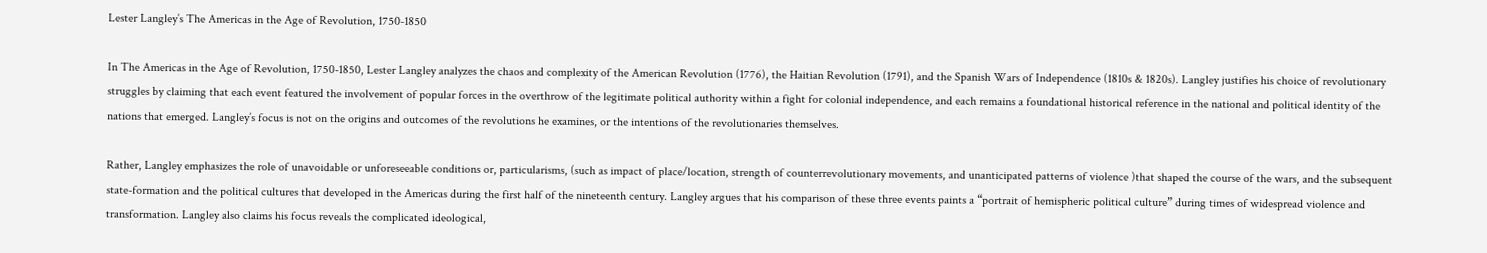Lester Langley’s The Americas in the Age of Revolution, 1750-1850

In The Americas in the Age of Revolution, 1750-1850, Lester Langley analyzes the chaos and complexity of the American Revolution (1776), the Haitian Revolution (1791), and the Spanish Wars of Independence (1810s & 1820s). Langley justifies his choice of revolutionary struggles by claiming that each event featured the involvement of popular forces in the overthrow of the legitimate political authority within a fight for colonial independence, and each remains a foundational historical reference in the national and political identity of the nations that emerged. Langley’s focus is not on the origins and outcomes of the revolutions he examines, or the intentions of the revolutionaries themselves.

Rather, Langley emphasizes the role of unavoidable or unforeseeable conditions or, particularisms, (such as impact of place/location, strength of counterrevolutionary movements, and unanticipated patterns of violence )that shaped the course of the wars, and the subsequent state-formation and the political cultures that developed in the Americas during the first half of the nineteenth century. Langley argues that his comparison of these three events paints a “portrait of hemispheric political culture” during times of widespread violence and transformation. Langley also claims his focus reveals the complicated ideological,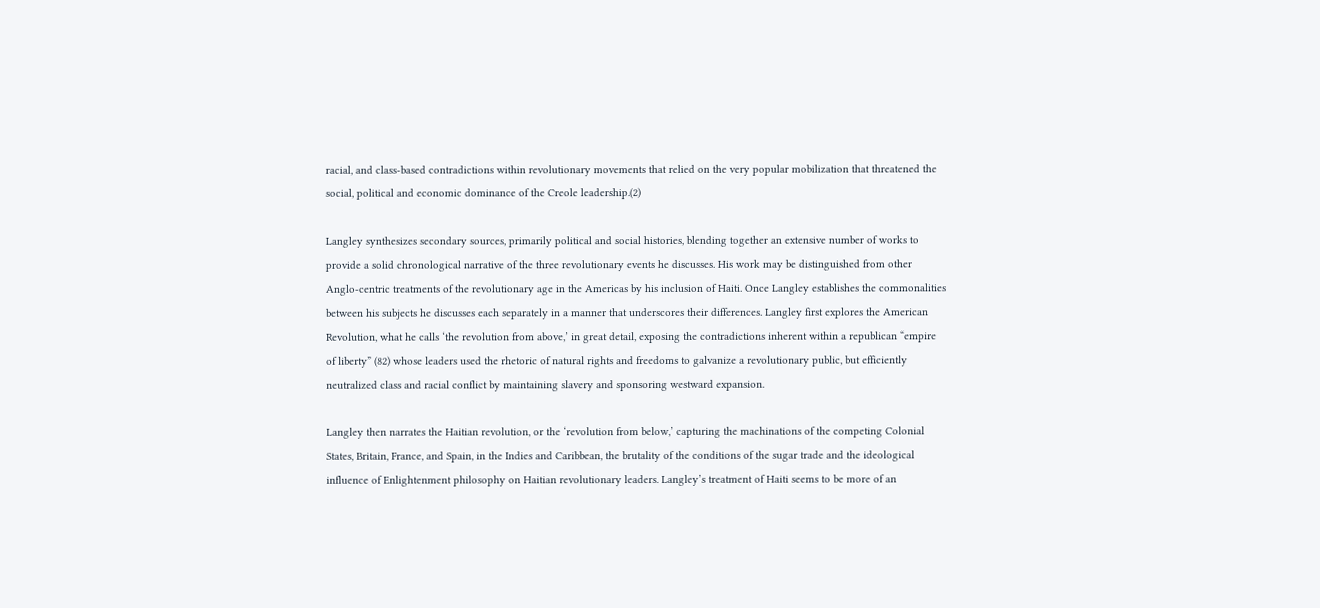racial, and class-based contradictions within revolutionary movements that relied on the very popular mobilization that threatened the social, political and economic dominance of the Creole leadership.(2)

Langley synthesizes secondary sources, primarily political and social histories, blending together an extensive number of works to provide a solid chronological narrative of the three revolutionary events he discusses. His work may be distinguished from other Anglo-centric treatments of the revolutionary age in the Americas by his inclusion of Haiti. Once Langley establishes the commonalities between his subjects he discusses each separately in a manner that underscores their differences. Langley first explores the American Revolution, what he calls ‘the revolution from above,’ in great detail, exposing the contradictions inherent within a republican “empire of liberty” (82) whose leaders used the rhetoric of natural rights and freedoms to galvanize a revolutionary public, but efficiently neutralized class and racial conflict by maintaining slavery and sponsoring westward expansion.

Langley then narrates the Haitian revolution, or the ‘revolution from below,’ capturing the machinations of the competing Colonial States, Britain, France, and Spain, in the Indies and Caribbean, the brutality of the conditions of the sugar trade and the ideological influence of Enlightenment philosophy on Haitian revolutionary leaders. Langley’s treatment of Haiti seems to be more of an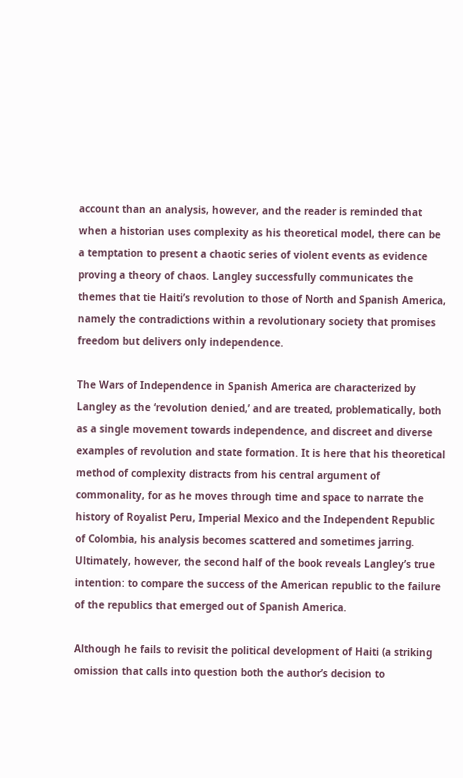account than an analysis, however, and the reader is reminded that when a historian uses complexity as his theoretical model, there can be a temptation to present a chaotic series of violent events as evidence proving a theory of chaos. Langley successfully communicates the themes that tie Haiti’s revolution to those of North and Spanish America, namely the contradictions within a revolutionary society that promises freedom but delivers only independence.

The Wars of Independence in Spanish America are characterized by Langley as the ‘revolution denied,’ and are treated, problematically, both as a single movement towards independence, and discreet and diverse examples of revolution and state formation. It is here that his theoretical method of complexity distracts from his central argument of commonality, for as he moves through time and space to narrate the history of Royalist Peru, Imperial Mexico and the Independent Republic of Colombia, his analysis becomes scattered and sometimes jarring. Ultimately, however, the second half of the book reveals Langley’s true intention: to compare the success of the American republic to the failure of the republics that emerged out of Spanish America.

Although he fails to revisit the political development of Haiti (a striking omission that calls into question both the author’s decision to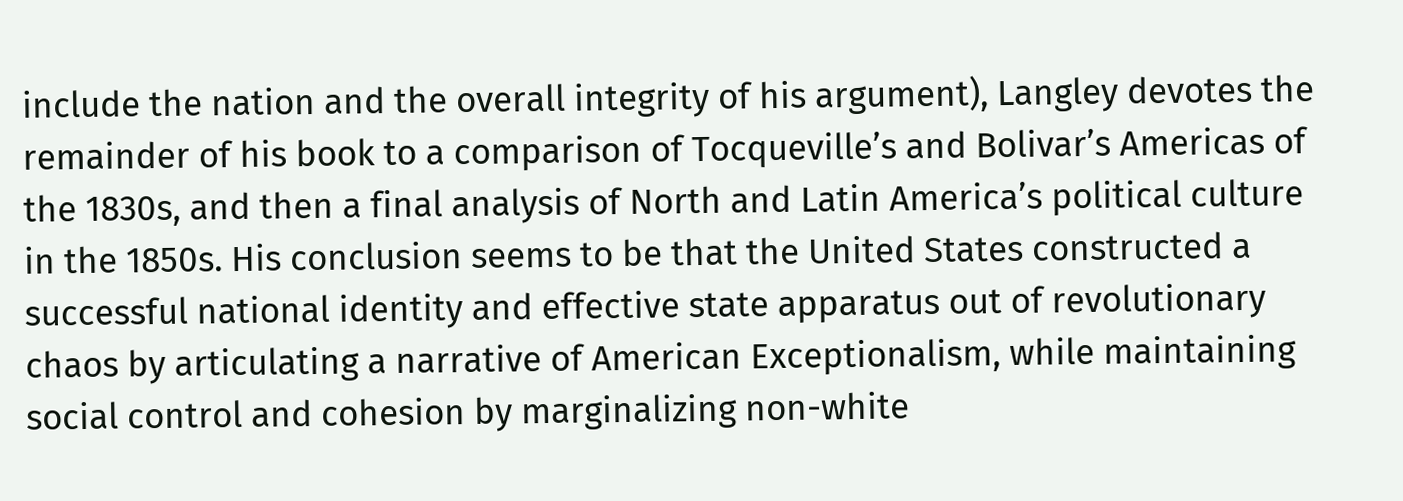include the nation and the overall integrity of his argument), Langley devotes the remainder of his book to a comparison of Tocqueville’s and Bolivar’s Americas of the 1830s, and then a final analysis of North and Latin America’s political culture in the 1850s. His conclusion seems to be that the United States constructed a successful national identity and effective state apparatus out of revolutionary chaos by articulating a narrative of American Exceptionalism, while maintaining social control and cohesion by marginalizing non-white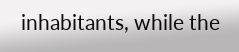inhabitants, while the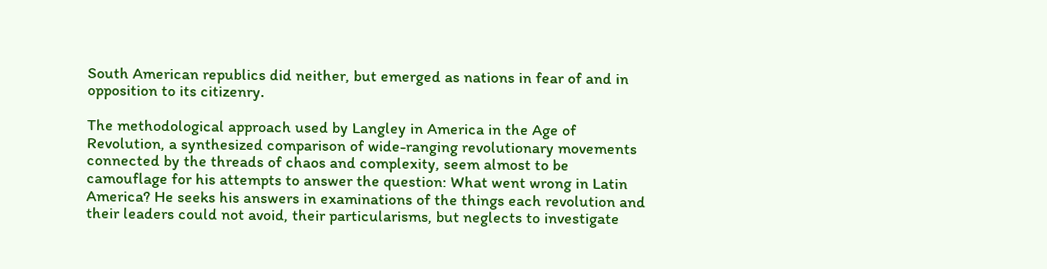South American republics did neither, but emerged as nations in fear of and in opposition to its citizenry.

The methodological approach used by Langley in America in the Age of Revolution, a synthesized comparison of wide-ranging revolutionary movements connected by the threads of chaos and complexity, seem almost to be camouflage for his attempts to answer the question: What went wrong in Latin America? He seeks his answers in examinations of the things each revolution and their leaders could not avoid, their particularisms, but neglects to investigate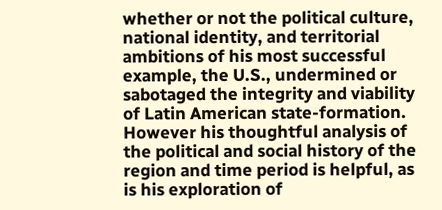whether or not the political culture, national identity, and territorial ambitions of his most successful example, the U.S., undermined or sabotaged the integrity and viability of Latin American state-formation. However his thoughtful analysis of the political and social history of the region and time period is helpful, as is his exploration of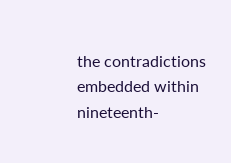the contradictions embedded within nineteenth-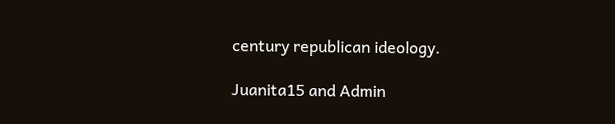century republican ideology.

Juanita15 and Admin